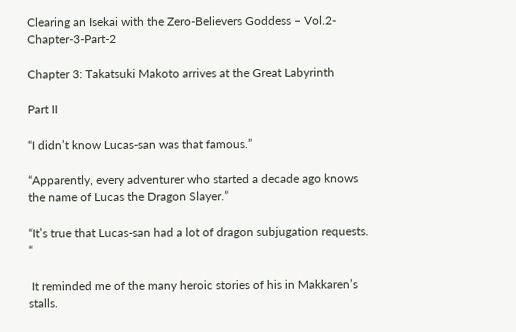Clearing an Isekai with the Zero-Believers Goddess – Vol.2-Chapter-3-Part-2

Chapter 3: Takatsuki Makoto arrives at the Great Labyrinth

Part II

“I didn’t know Lucas-san was that famous.”

“Apparently, every adventurer who started a decade ago knows the name of Lucas the Dragon Slayer.”

“It’s true that Lucas-san had a lot of dragon subjugation requests. “

 It reminded me of the many heroic stories of his in Makkaren’s stalls.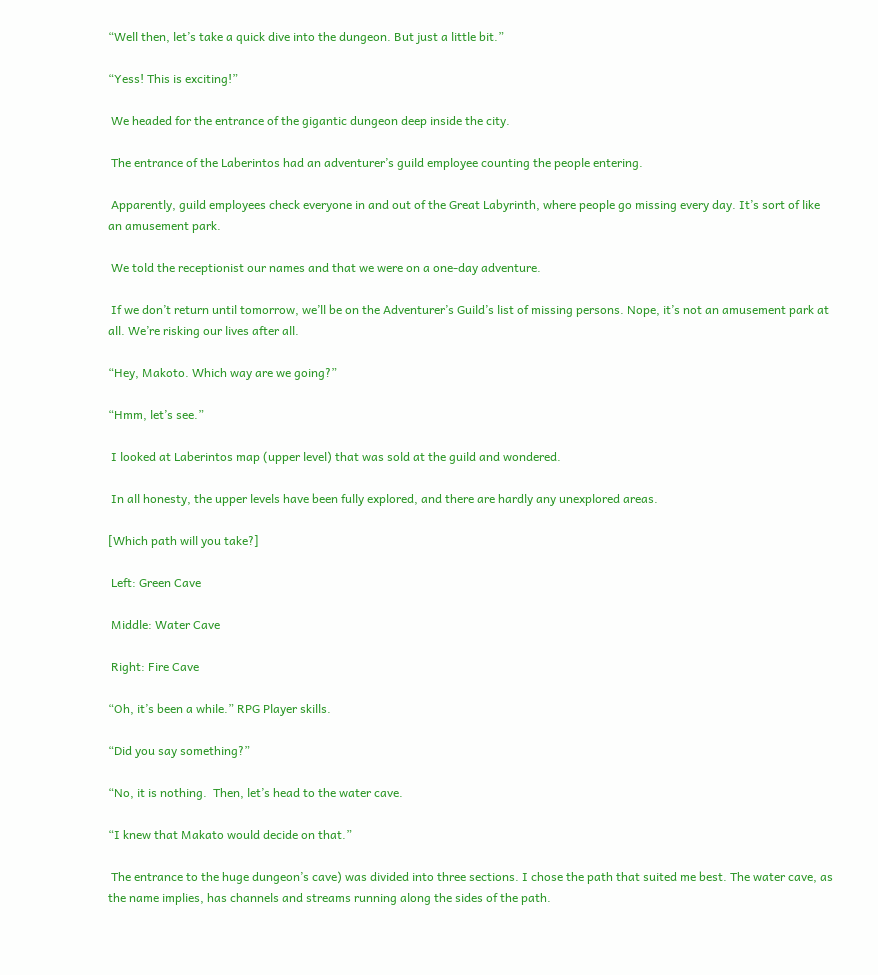“Well then, let’s take a quick dive into the dungeon. But just a little bit.”

“Yess! This is exciting!”

 We headed for the entrance of the gigantic dungeon deep inside the city.

 The entrance of the Laberintos had an adventurer’s guild employee counting the people entering.

 Apparently, guild employees check everyone in and out of the Great Labyrinth, where people go missing every day. It’s sort of like an amusement park.

 We told the receptionist our names and that we were on a one-day adventure.

 If we don’t return until tomorrow, we’ll be on the Adventurer’s Guild’s list of missing persons. Nope, it’s not an amusement park at all. We’re risking our lives after all.

“Hey, Makoto. Which way are we going?”

“Hmm, let’s see.”

 I looked at Laberintos map (upper level) that was sold at the guild and wondered.

 In all honesty, the upper levels have been fully explored, and there are hardly any unexplored areas.

[Which path will you take?]

 Left: Green Cave

 Middle: Water Cave

 Right: Fire Cave

“Oh, it’s been a while.” RPG Player skills.

“Did you say something?”

“No, it is nothing.  Then, let’s head to the water cave.

“I knew that Makato would decide on that.”

 The entrance to the huge dungeon’s cave) was divided into three sections. I chose the path that suited me best. The water cave, as the name implies, has channels and streams running along the sides of the path.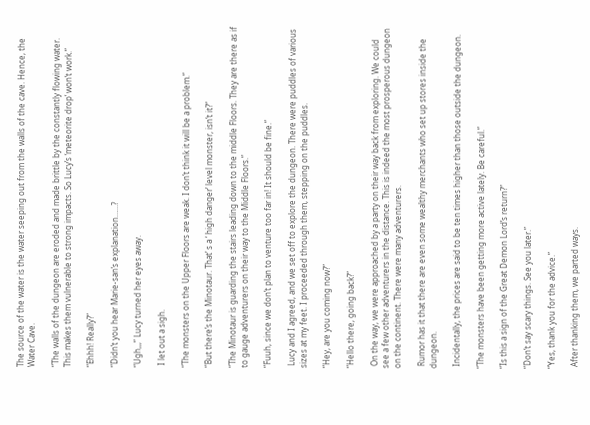The source of the water is the water seeping out from the walls of the cave. Hence, the Water Cave.

“The walls of the dungeon are eroded and made brittle by the constantly flowing water. This makes them vulnerable to strong impacts. So Lucy’s ‘meteorite drop’ won’t work.”

“Ehhh! Really?”

“Didn’t you hear Marie-san’s explanation……?

“Ugh,,,” Lucy turned her eyes away.

 I let out a sigh.

“The monsters on the Upper Floors are weak. I don’t think it will be a problem.”

“But there’s the Minotaur. That’ s a ‘ high danger’ level monster, isn’t it?”

“The Minotaur is guarding the stairs leading down to the middle Floors. They are there as if to gauge adventurers on their way to the Middle Floors.”

“Fuuh, since we don’t plan to venture too far in! It should be fine.”

 Lucy and I agreed, and we set off to explore the dungeon. There were puddles of various sizes at my feet. I proceeded through them, stepping on the puddles.

“Hey, are you coming now?”

“Hello there, going back?”

 On the way, we were approached by a party on their way back from exploring. We could see a few other adventurers in the distance. This is indeed the most prosperous dungeon on the continent. There were many adventurers.

 Rumor has it that there are even some wealthy merchants who set up stores inside the dungeon.

 Incidentally, the prices are said to be ten times higher than those outside the dungeon.

“The monsters have been getting more active lately. Be careful.”

“Is this a sign of the Great Demon Lord’s return?”

“Don’t say scary things. See you later.”

“Yes, thank you for the advice.”

 After thanking them, we parted ways.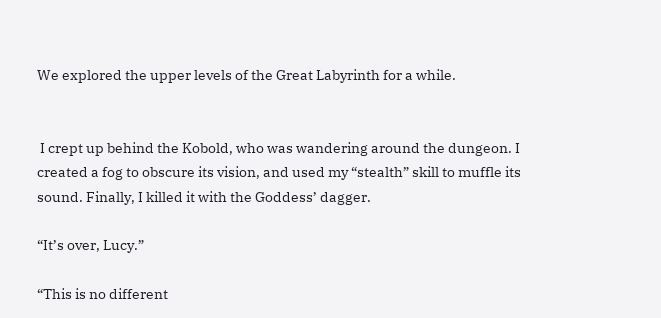We explored the upper levels of the Great Labyrinth for a while.


 I crept up behind the Kobold, who was wandering around the dungeon. I created a fog to obscure its vision, and used my “stealth” skill to muffle its sound. Finally, I killed it with the Goddess’ dagger.

“It’s over, Lucy.”

“This is no different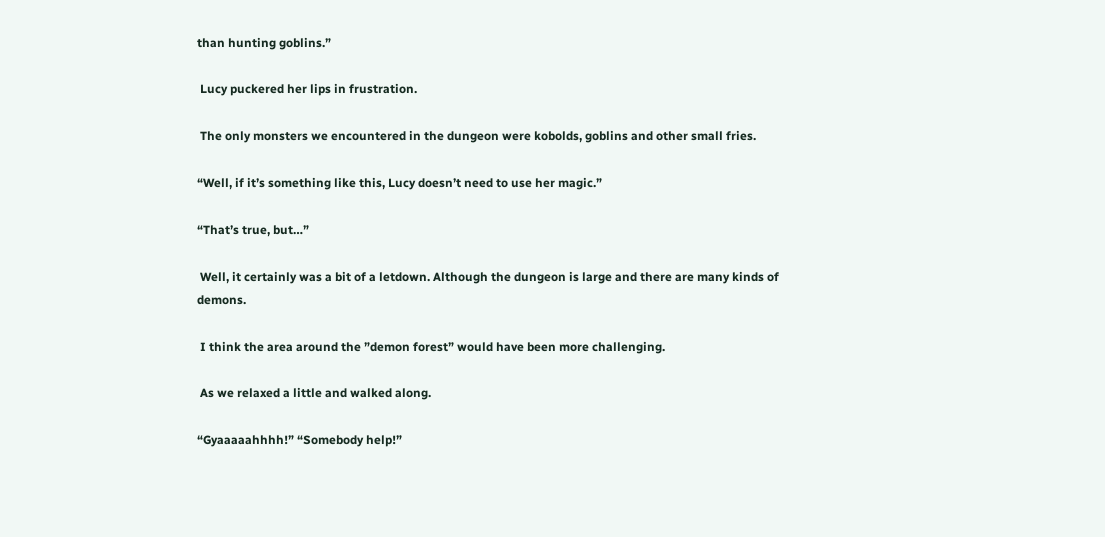than hunting goblins.”

 Lucy puckered her lips in frustration.

 The only monsters we encountered in the dungeon were kobolds, goblins and other small fries.

“Well, if it’s something like this, Lucy doesn’t need to use her magic.”

“That’s true, but…”

 Well, it certainly was a bit of a letdown. Although the dungeon is large and there are many kinds of demons.

 I think the area around the ”demon forest” would have been more challenging.

 As we relaxed a little and walked along.

“Gyaaaaahhhh!” “Somebody help!”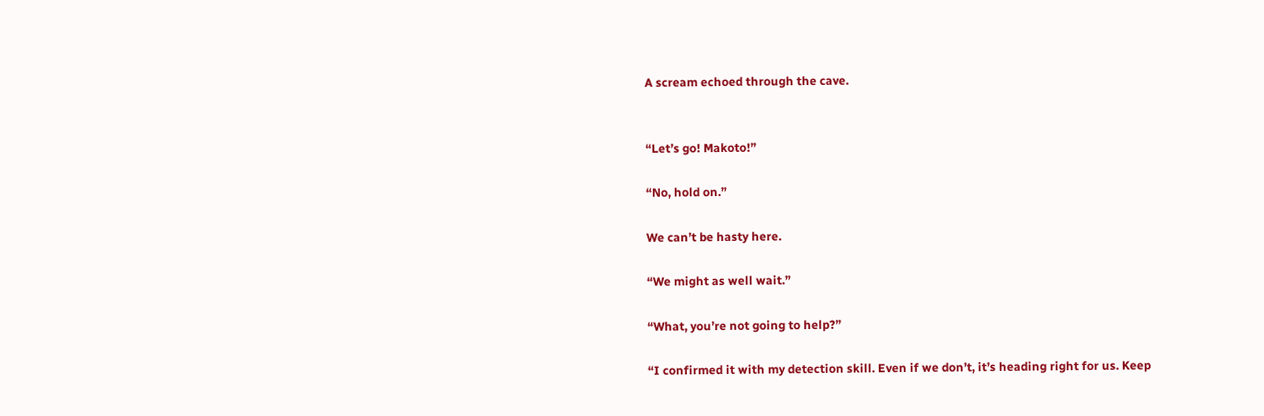A scream echoed through the cave.


“Let’s go! Makoto!”

“No, hold on.”

We can’t be hasty here.

“We might as well wait.”

“What, you’re not going to help?”

“I confirmed it with my detection skill. Even if we don’t, it’s heading right for us. Keep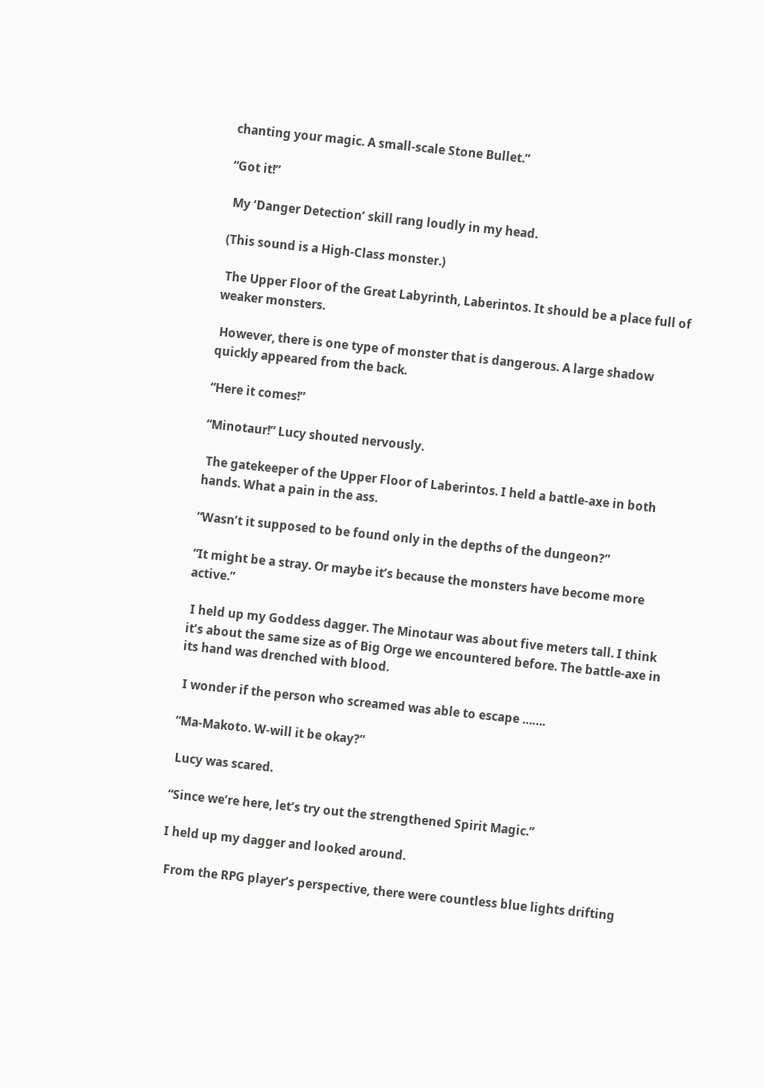chanting your magic. A small-scale Stone Bullet.”

“Got it!”

 My ‘Danger Detection’ skill rang loudly in my head.

(This sound is a High-Class monster.)

 The Upper Floor of the Great Labyrinth, Laberintos. It should be a place full of weaker monsters.

 However, there is one type of monster that is dangerous. A large shadow quickly appeared from the back.

“Here it comes!”

“Minotaur!” Lucy shouted nervously.

 The gatekeeper of the Upper Floor of Laberintos. I held a battle-axe in both hands. What a pain in the ass.

“Wasn’t it supposed to be found only in the depths of the dungeon?”

“It might be a stray. Or maybe it’s because the monsters have become more active.”

 I held up my Goddess dagger. The Minotaur was about five meters tall. I think it’s about the same size as of Big Orge we encountered before. The battle-axe in its hand was drenched with blood.

 I wonder if the person who screamed was able to escape …….

“Ma-Makoto. W-will it be okay?”

 Lucy was scared.

“Since we’re here, let’s try out the strengthened Spirit Magic.”

I held up my dagger and looked around.

 From the RPG player’s perspective, there were countless blue lights drifting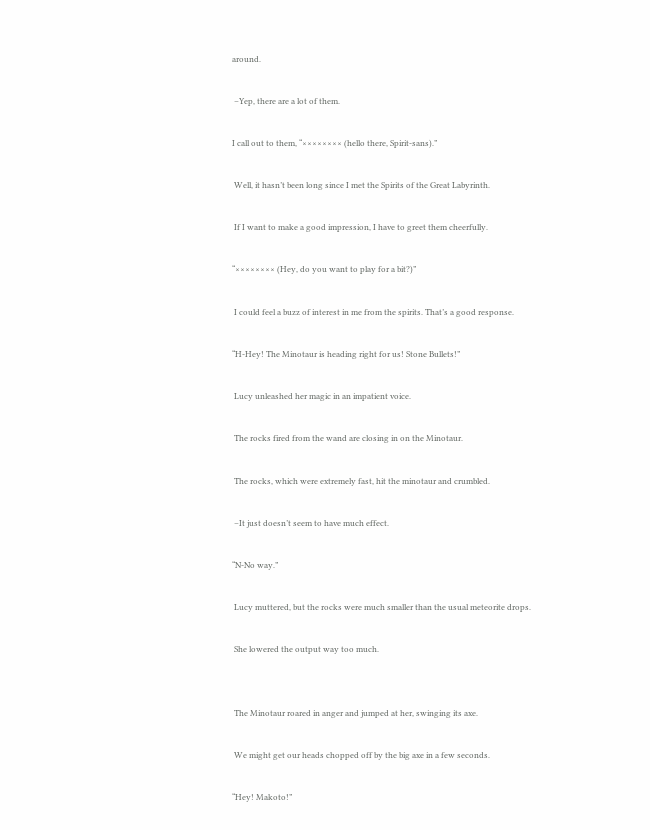around.

 –Yep, there are a lot of them.

I call out to them, “×××××××× (hello there, Spirit-sans).”

 Well, it hasn’t been long since I met the Spirits of the Great Labyrinth.

 If I want to make a good impression, I have to greet them cheerfully.

“×××××××× (Hey, do you want to play for a bit?)”

 I could feel a buzz of interest in me from the spirits. That’s a good response.

“H-Hey! The Minotaur is heading right for us! Stone Bullets!”

 Lucy unleashed her magic in an impatient voice.

 The rocks fired from the wand are closing in on the Minotaur.

 The rocks, which were extremely fast, hit the minotaur and crumbled.

 –It just doesn’t seem to have much effect.

“N-No way.”

 Lucy muttered, but the rocks were much smaller than the usual meteorite drops.

 She lowered the output way too much.


 The Minotaur roared in anger and jumped at her, swinging its axe.

 We might get our heads chopped off by the big axe in a few seconds.

“Hey! Makoto!”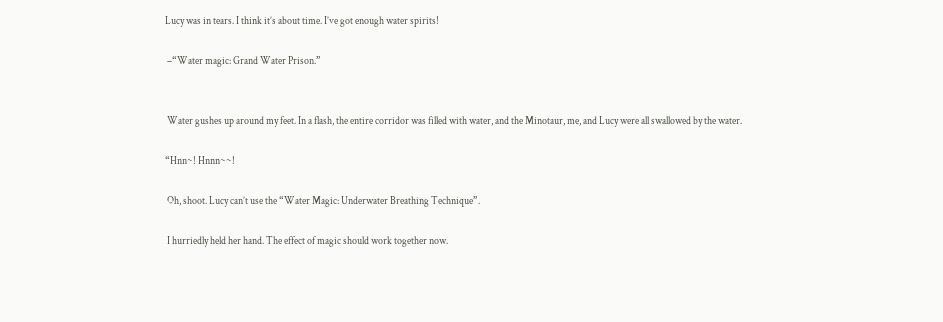Lucy was in tears. I think it’s about time. I’ve got enough water spirits!

 –“Water magic: Grand Water Prison.”


 Water gushes up around my feet. In a flash, the entire corridor was filled with water, and the Minotaur, me, and Lucy were all swallowed by the water.

“Hnn~! Hnnn~~!

 Oh, shoot. Lucy can’t use the “Water Magic: Underwater Breathing Technique”.

 I hurriedly held her hand. The effect of magic should work together now.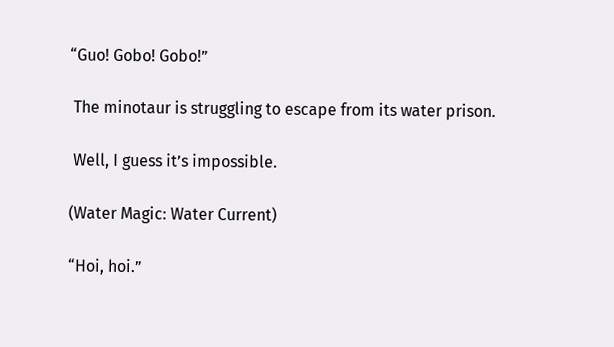“Guo! Gobo! Gobo!”

 The minotaur is struggling to escape from its water prison.

 Well, I guess it’s impossible.

(Water Magic: Water Current)

“Hoi, hoi.”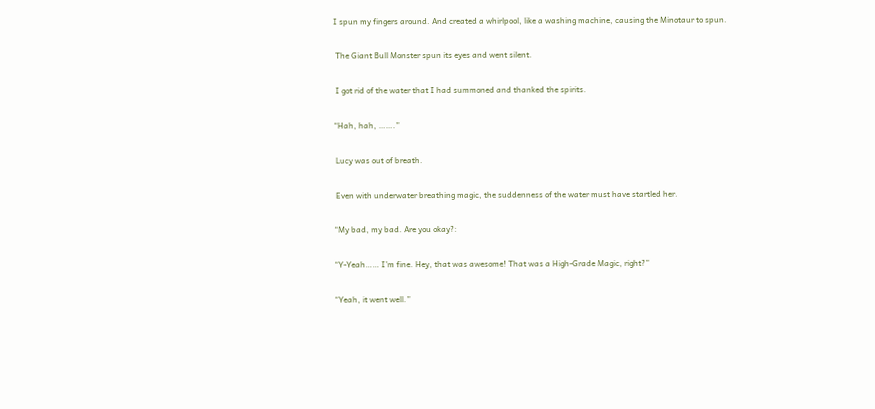I spun my fingers around. And created a whirlpool, like a washing machine, causing the Minotaur to spun.

 The Giant Bull Monster spun its eyes and went silent.

 I got rid of the water that I had summoned and thanked the spirits.

“Hah, hah, …….”

 Lucy was out of breath.

 Even with underwater breathing magic, the suddenness of the water must have startled her.

“My bad, my bad. Are you okay?:

“Y-Yeah…… I’m fine. Hey, that was awesome! That was a High-Grade Magic, right?”

“Yeah, it went well.”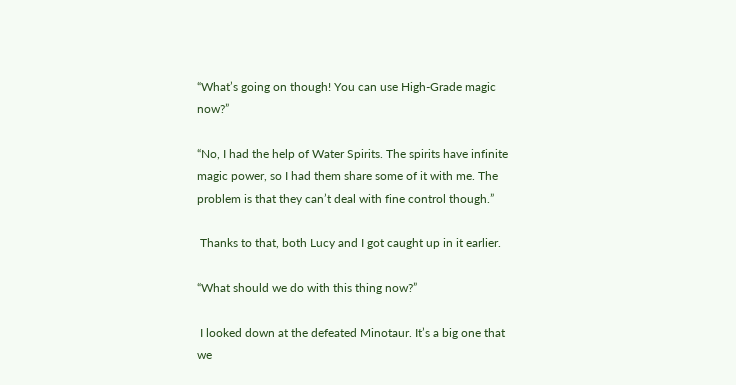“What’s going on though! You can use High-Grade magic now?”

“No, I had the help of Water Spirits. The spirits have infinite magic power, so I had them share some of it with me. The problem is that they can’t deal with fine control though.”

 Thanks to that, both Lucy and I got caught up in it earlier.

“What should we do with this thing now?”

 I looked down at the defeated Minotaur. It’s a big one that we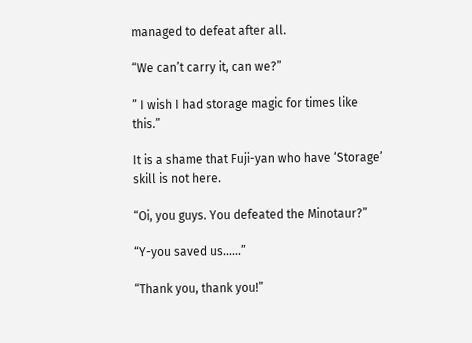managed to defeat after all.

“We can’t carry it, can we?”

” I wish I had storage magic for times like this.”

It is a shame that Fuji-yan who have ‘Storage’ skill is not here.

“Oi, you guys. You defeated the Minotaur?”

“Y-you saved us……”

“Thank you, thank you!”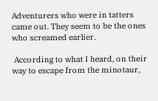Adventurers who were in tatters came out. They seem to be the ones who screamed earlier.

 According to what I heard, on their way to escape from the minotaur,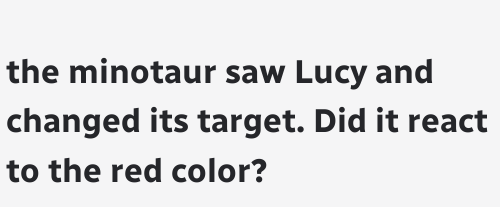the minotaur saw Lucy and changed its target. Did it react to the red color?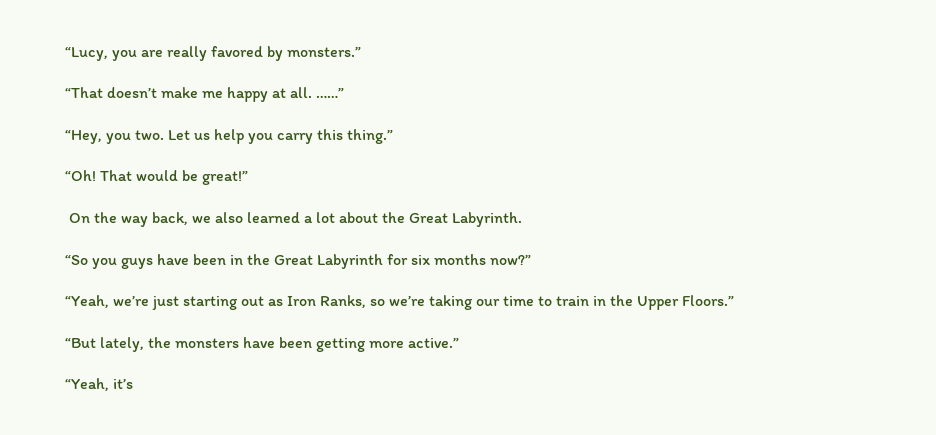“Lucy, you are really favored by monsters.”

“That doesn’t make me happy at all. ……”

“Hey, you two. Let us help you carry this thing.”

“Oh! That would be great!”

 On the way back, we also learned a lot about the Great Labyrinth.

“So you guys have been in the Great Labyrinth for six months now?”

“Yeah, we’re just starting out as Iron Ranks, so we’re taking our time to train in the Upper Floors.”

“But lately, the monsters have been getting more active.”

“Yeah, it’s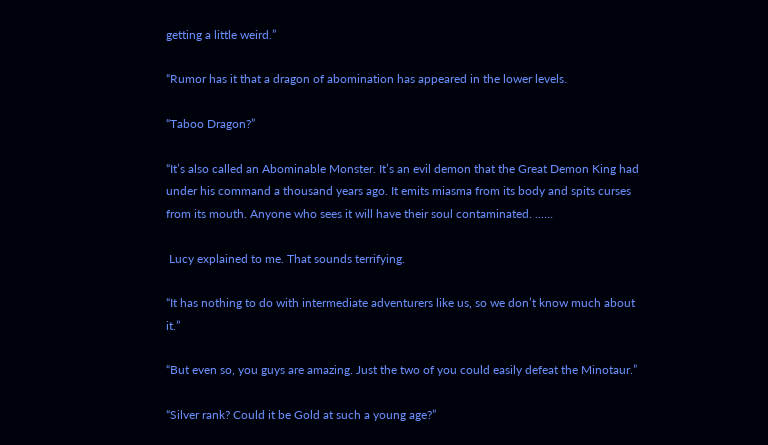getting a little weird.”

“Rumor has it that a dragon of abomination has appeared in the lower levels.

“Taboo Dragon?”

“It’s also called an Abominable Monster. It’s an evil demon that the Great Demon King had under his command a thousand years ago. It emits miasma from its body and spits curses from its mouth. Anyone who sees it will have their soul contaminated. ……

 Lucy explained to me. That sounds terrifying.

“It has nothing to do with intermediate adventurers like us, so we don’t know much about it.”

“But even so, you guys are amazing. Just the two of you could easily defeat the Minotaur.”

“Silver rank? Could it be Gold at such a young age?”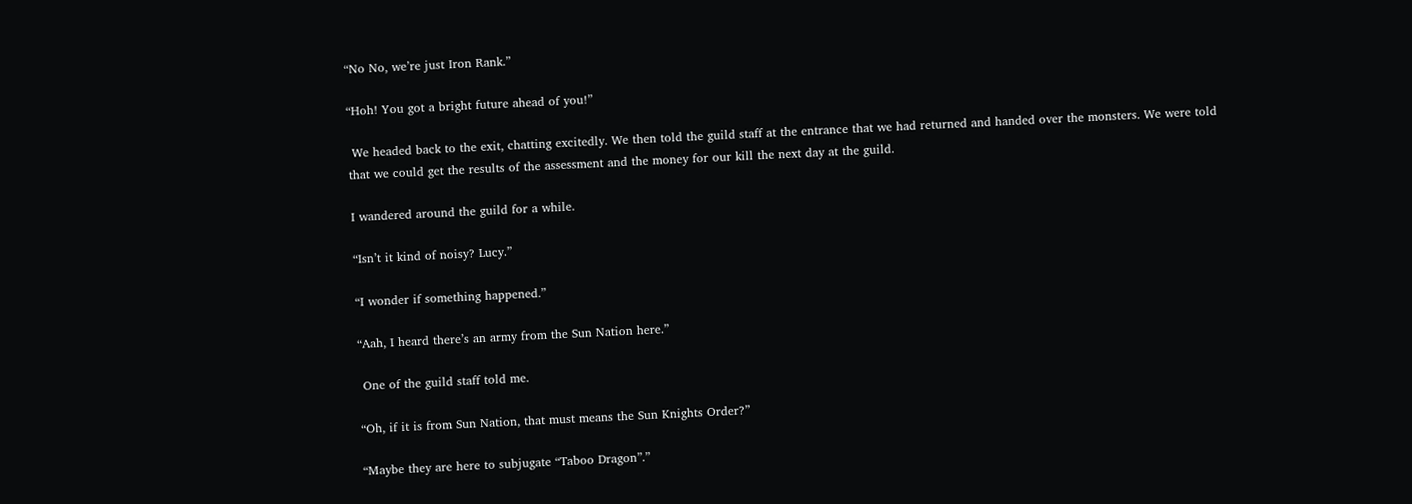“No No, we’re just Iron Rank.”

“Hoh! You got a bright future ahead of you!”

 We headed back to the exit, chatting excitedly. We then told the guild staff at the entrance that we had returned and handed over the monsters. We were told that we could get the results of the assessment and the money for our kill the next day at the guild.

I wandered around the guild for a while.

“Isn’t it kind of noisy? Lucy.”

“I wonder if something happened.”

“Aah, I heard there’s an army from the Sun Nation here.”

 One of the guild staff told me.

“Oh, if it is from Sun Nation, that must means the Sun Knights Order?”

“Maybe they are here to subjugate “Taboo Dragon”.”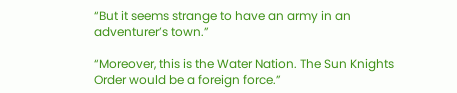“But it seems strange to have an army in an adventurer’s town.”

“Moreover, this is the Water Nation. The Sun Knights Order would be a foreign force.”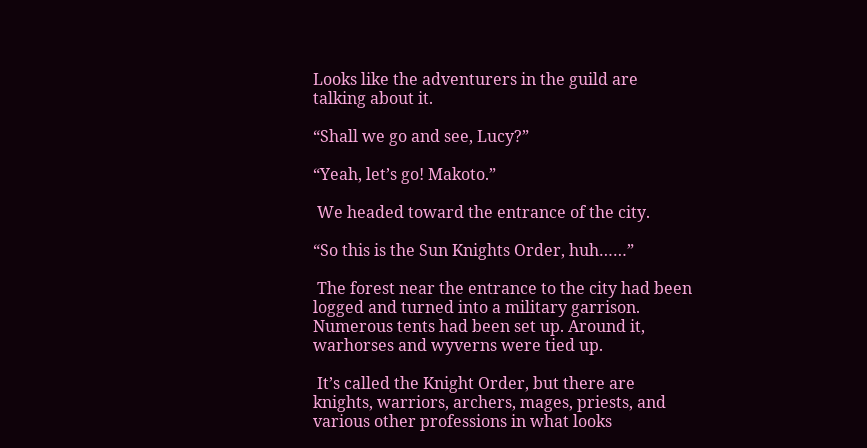Looks like the adventurers in the guild are talking about it.

“Shall we go and see, Lucy?”

“Yeah, let’s go! Makoto.”

 We headed toward the entrance of the city.

“So this is the Sun Knights Order, huh……”

 The forest near the entrance to the city had been logged and turned into a military garrison. Numerous tents had been set up. Around it, warhorses and wyverns were tied up.

 It’s called the Knight Order, but there are knights, warriors, archers, mages, priests, and various other professions in what looks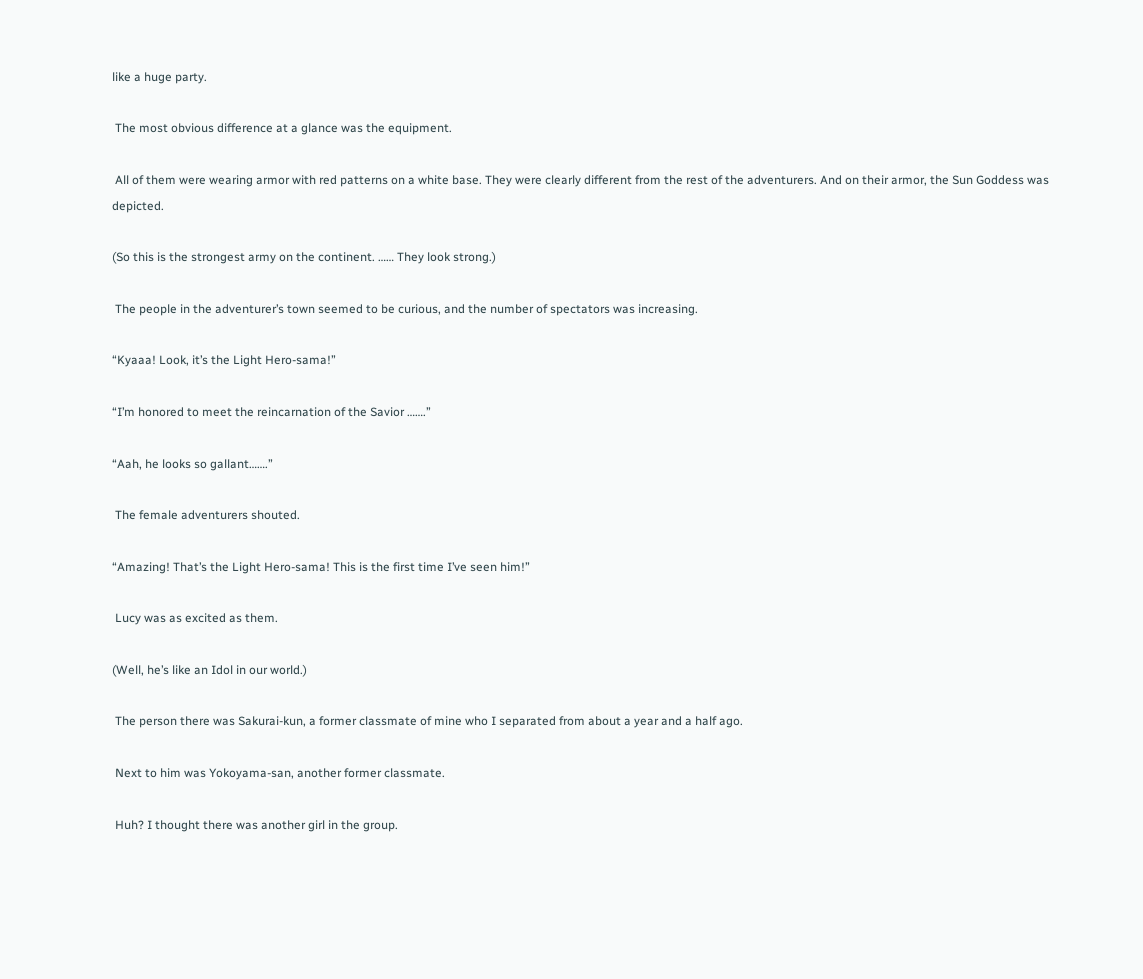like a huge party.

 The most obvious difference at a glance was the equipment.

 All of them were wearing armor with red patterns on a white base. They were clearly different from the rest of the adventurers. And on their armor, the Sun Goddess was depicted.

(So this is the strongest army on the continent. …… They look strong.)

 The people in the adventurer’s town seemed to be curious, and the number of spectators was increasing.

“Kyaaa! Look, it’s the Light Hero-sama!”

“I’m honored to meet the reincarnation of the Savior …….”

“Aah, he looks so gallant…….”

 The female adventurers shouted.

“Amazing! That’s the Light Hero-sama! This is the first time I’ve seen him!”

 Lucy was as excited as them.

(Well, he’s like an Idol in our world.)

 The person there was Sakurai-kun, a former classmate of mine who I separated from about a year and a half ago.

 Next to him was Yokoyama-san, another former classmate.

 Huh? I thought there was another girl in the group.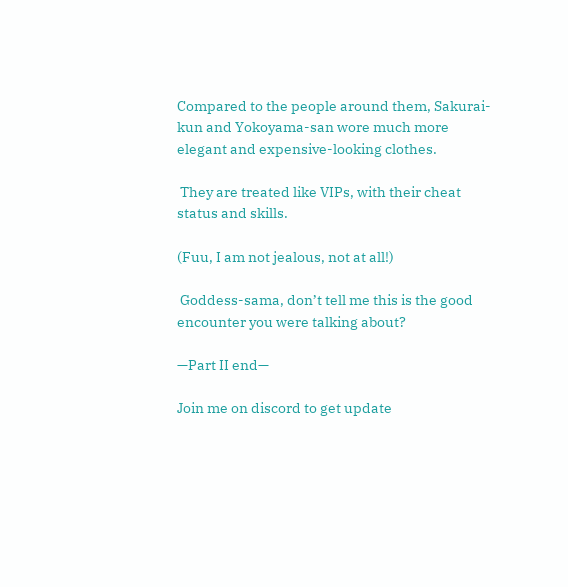Compared to the people around them, Sakurai-kun and Yokoyama-san wore much more elegant and expensive-looking clothes.

 They are treated like VIPs, with their cheat status and skills.

(Fuu, I am not jealous, not at all!)

 Goddess-sama, don’t tell me this is the good encounter you were talking about?

—Part II end—

Join me on discord to get update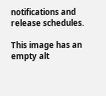notifications and release schedules.

This image has an empty alt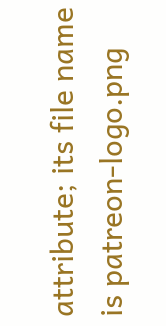attribute; its file name is patreon-logo.png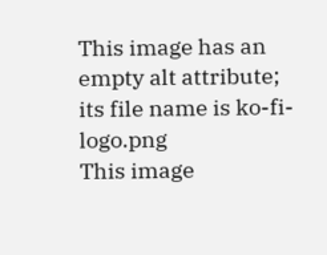This image has an empty alt attribute; its file name is ko-fi-logo.png
This image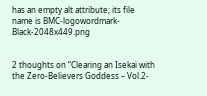has an empty alt attribute; its file name is BMC-logowordmark-Black-2048x449.png


2 thoughts on “Clearing an Isekai with the Zero-Believers Goddess – Vol.2-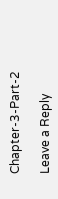Chapter-3-Part-2

Leave a Reply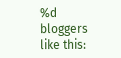%d bloggers like this: